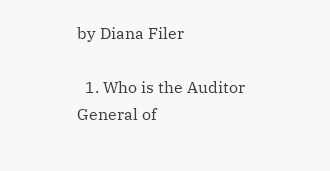by Diana Filer

  1. Who is the Auditor General of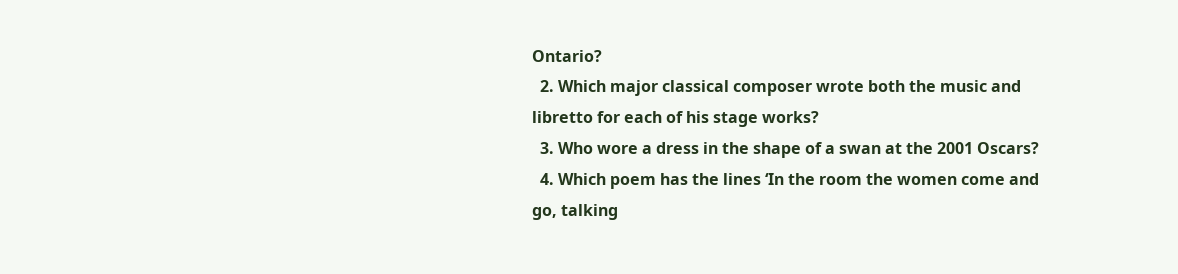Ontario?
  2. Which major classical composer wrote both the music and libretto for each of his stage works?
  3. Who wore a dress in the shape of a swan at the 2001 Oscars?
  4. Which poem has the lines ‘In the room the women come and go, talking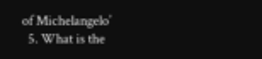of Michelangelo’
  5. What is the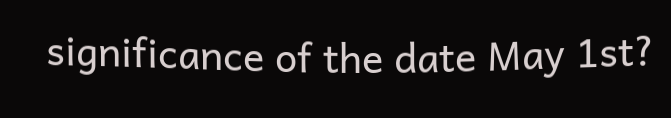significance of the date May 1st?